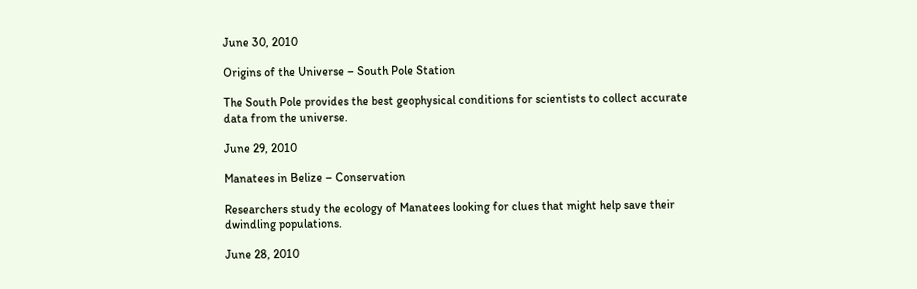June 30, 2010

Origins of the Universe – South Pole Station

The South Pole provides the best geophysical conditions for scientists to collect accurate data from the universe.

June 29, 2010

Manatees in Belize – Conservation

Researchers study the ecology of Manatees looking for clues that might help save their dwindling populations.

June 28, 2010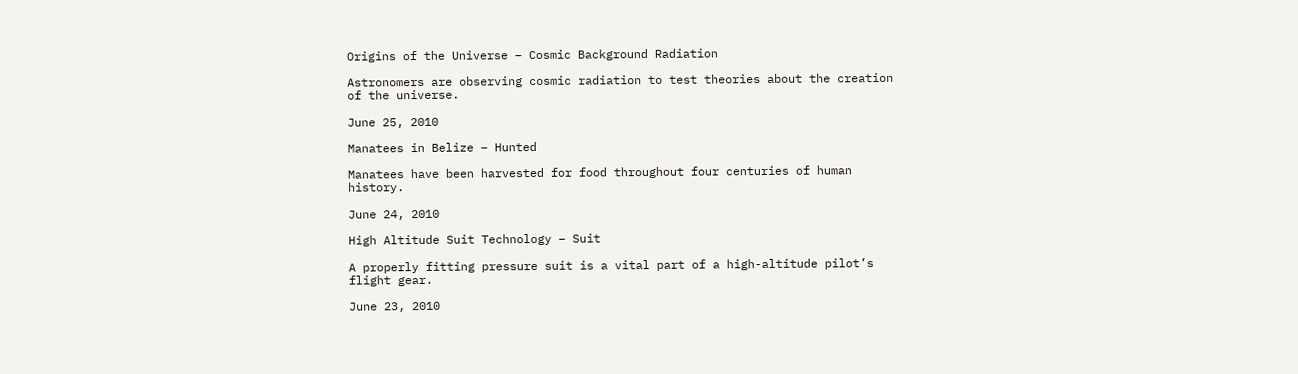Origins of the Universe – Cosmic Background Radiation

Astronomers are observing cosmic radiation to test theories about the creation of the universe.

June 25, 2010

Manatees in Belize – Hunted

Manatees have been harvested for food throughout four centuries of human history.

June 24, 2010

High Altitude Suit Technology – Suit

A properly fitting pressure suit is a vital part of a high-altitude pilot’s flight gear.

June 23, 2010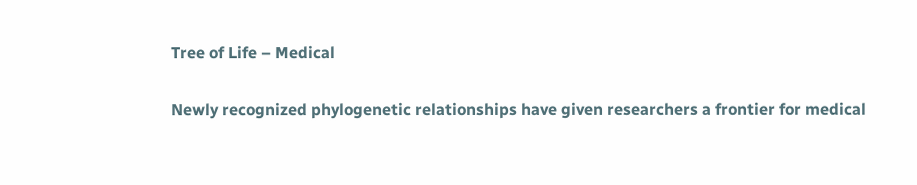Tree of Life – Medical

Newly recognized phylogenetic relationships have given researchers a frontier for medical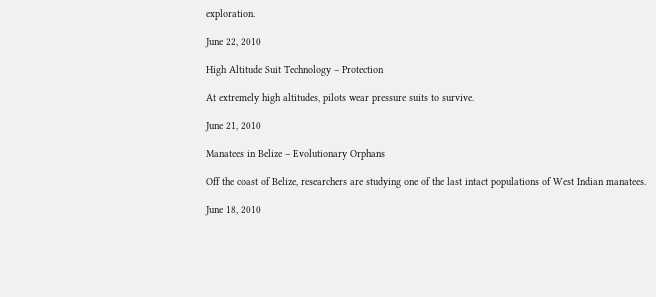exploration.

June 22, 2010

High Altitude Suit Technology – Protection

At extremely high altitudes, pilots wear pressure suits to survive.

June 21, 2010

Manatees in Belize – Evolutionary Orphans

Off the coast of Belize, researchers are studying one of the last intact populations of West Indian manatees.

June 18, 2010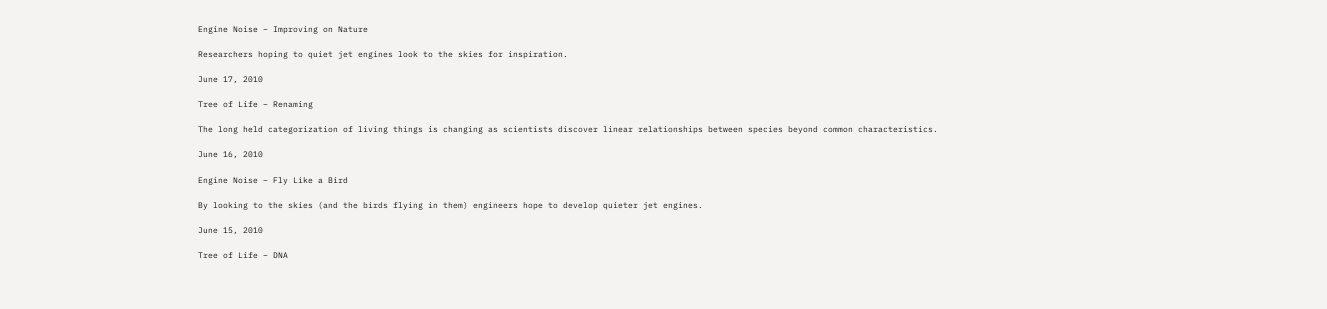Engine Noise – Improving on Nature

Researchers hoping to quiet jet engines look to the skies for inspiration.

June 17, 2010

Tree of Life – Renaming

The long held categorization of living things is changing as scientists discover linear relationships between species beyond common characteristics.

June 16, 2010

Engine Noise – Fly Like a Bird

By looking to the skies (and the birds flying in them) engineers hope to develop quieter jet engines.

June 15, 2010

Tree of Life – DNA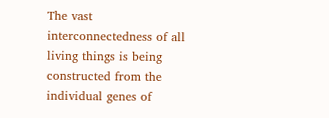The vast interconnectedness of all living things is being constructed from the individual genes of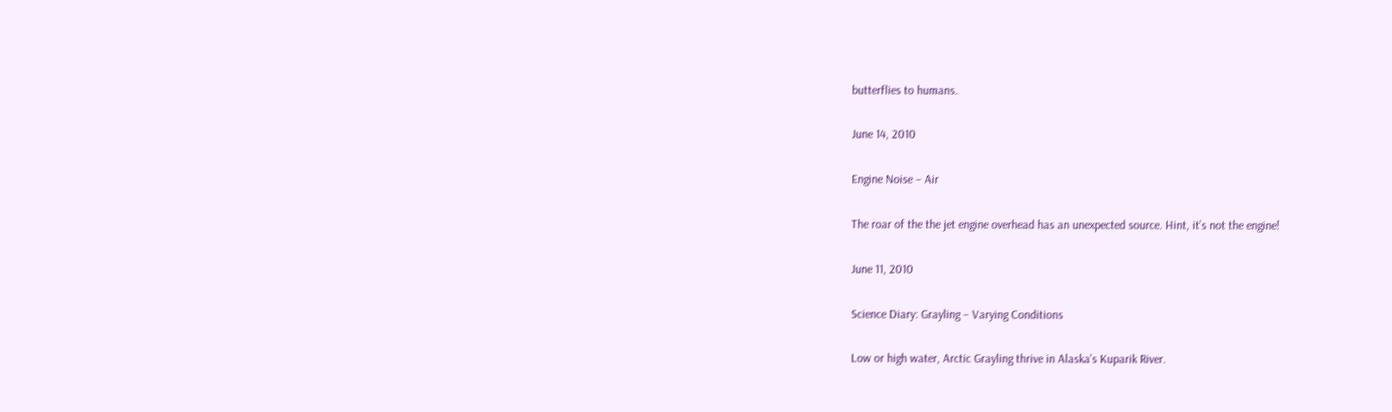butterflies to humans.

June 14, 2010

Engine Noise – Air

The roar of the the jet engine overhead has an unexpected source. Hint, it’s not the engine!

June 11, 2010

Science Diary: Grayling – Varying Conditions

Low or high water, Arctic Grayling thrive in Alaska’s Kuparik River.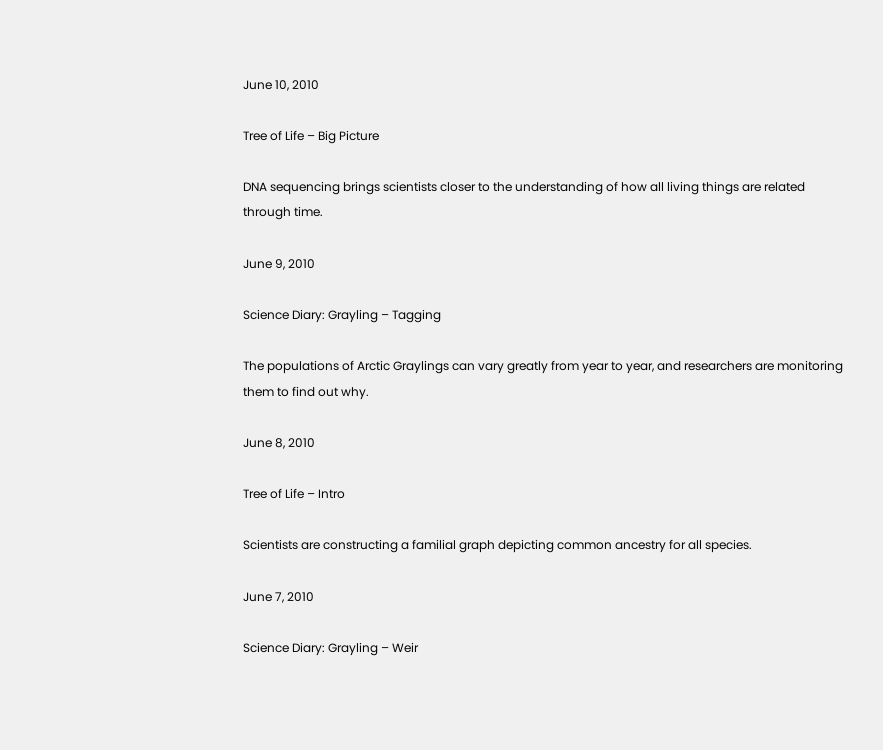June 10, 2010

Tree of Life – Big Picture

DNA sequencing brings scientists closer to the understanding of how all living things are related through time.

June 9, 2010

Science Diary: Grayling – Tagging

The populations of Arctic Graylings can vary greatly from year to year, and researchers are monitoring them to find out why.

June 8, 2010

Tree of Life – Intro

Scientists are constructing a familial graph depicting common ancestry for all species.

June 7, 2010

Science Diary: Grayling – Weir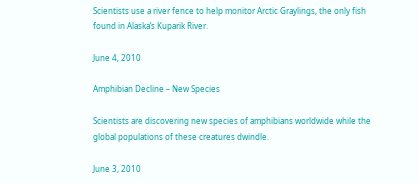Scientists use a river fence to help monitor Arctic Graylings, the only fish found in Alaska’s Kuparik River.

June 4, 2010

Amphibian Decline – New Species

Scientists are discovering new species of amphibians worldwide while the global populations of these creatures dwindle.

June 3, 2010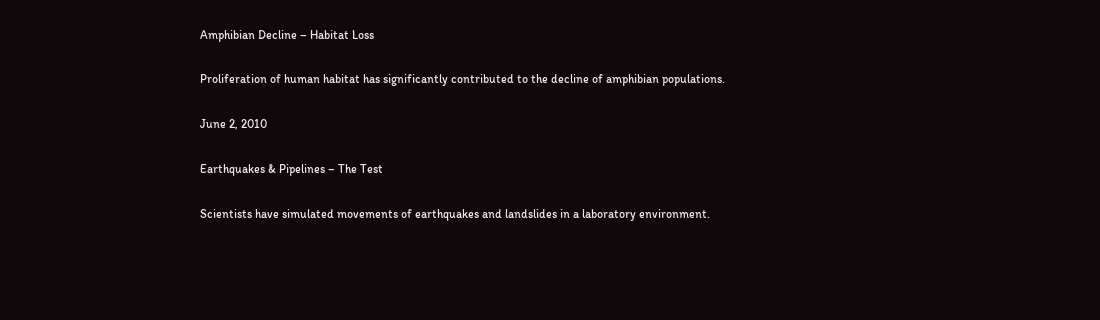Amphibian Decline – Habitat Loss

Proliferation of human habitat has significantly contributed to the decline of amphibian populations.

June 2, 2010

Earthquakes & Pipelines – The Test

Scientists have simulated movements of earthquakes and landslides in a laboratory environment.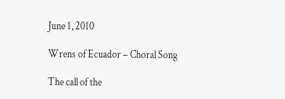June 1, 2010

Wrens of Ecuador – Choral Song

The call of the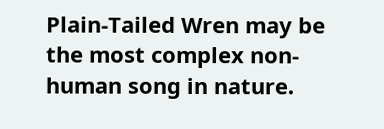Plain-Tailed Wren may be the most complex non-human song in nature.